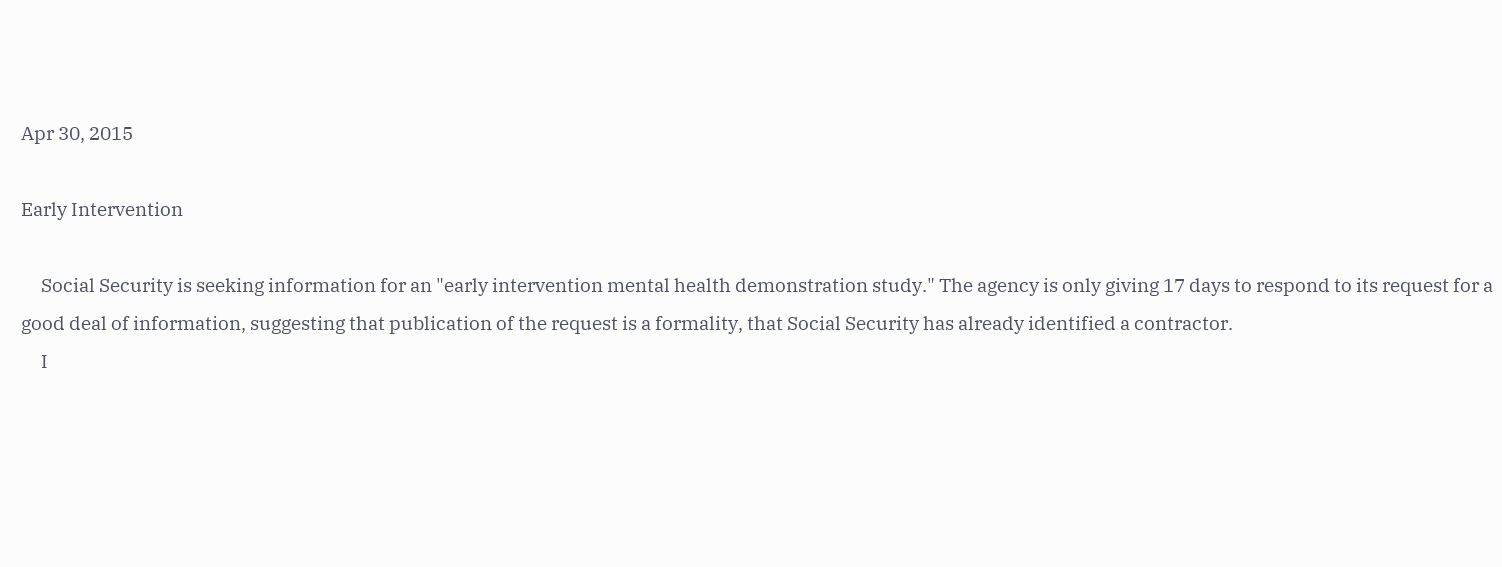Apr 30, 2015

Early Intervention

     Social Security is seeking information for an "early intervention mental health demonstration study." The agency is only giving 17 days to respond to its request for a good deal of information, suggesting that publication of the request is a formality, that Social Security has already identified a contractor.
     I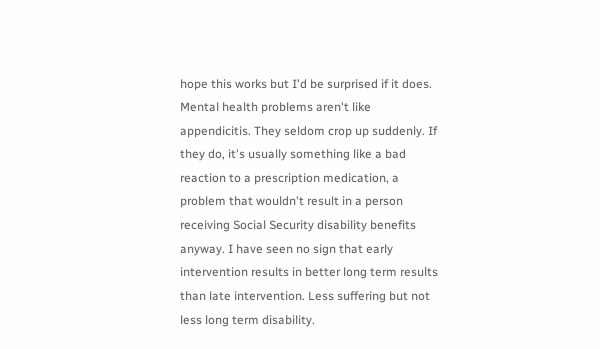hope this works but I'd be surprised if it does. Mental health problems aren't like appendicitis. They seldom crop up suddenly. If they do, it's usually something like a bad reaction to a prescription medication, a problem that wouldn't result in a person receiving Social Security disability benefits anyway. I have seen no sign that early intervention results in better long term results than late intervention. Less suffering but not less long term disability.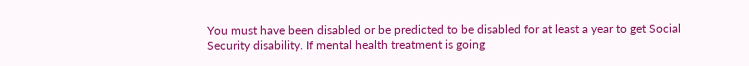You must have been disabled or be predicted to be disabled for at least a year to get Social Security disability. If mental health treatment is going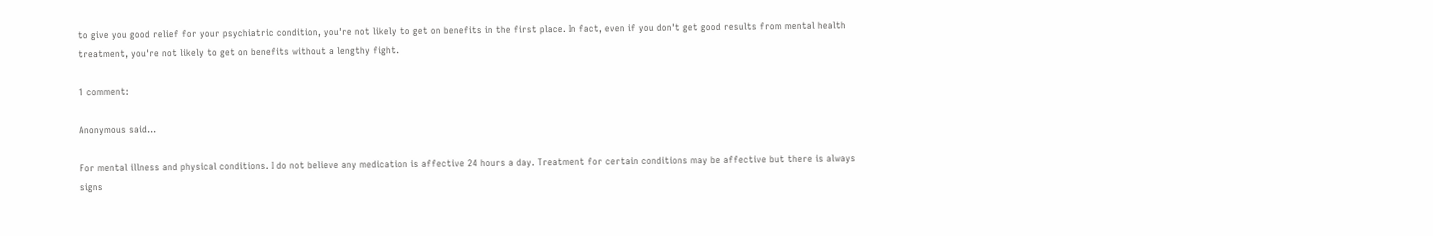to give you good relief for your psychiatric condition, you're not likely to get on benefits in the first place. In fact, even if you don't get good results from mental health treatment, you're not likely to get on benefits without a lengthy fight.

1 comment:

Anonymous said...

For mental illness and physical conditions. I do not believe any medication is affective 24 hours a day. Treatment for certain conditions may be affective but there is always signs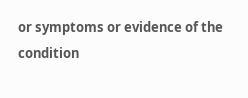or symptoms or evidence of the condition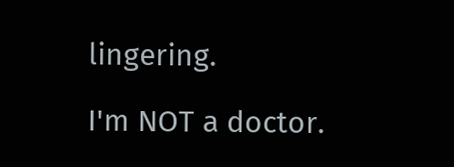lingering.

I'm NOT a doctor.